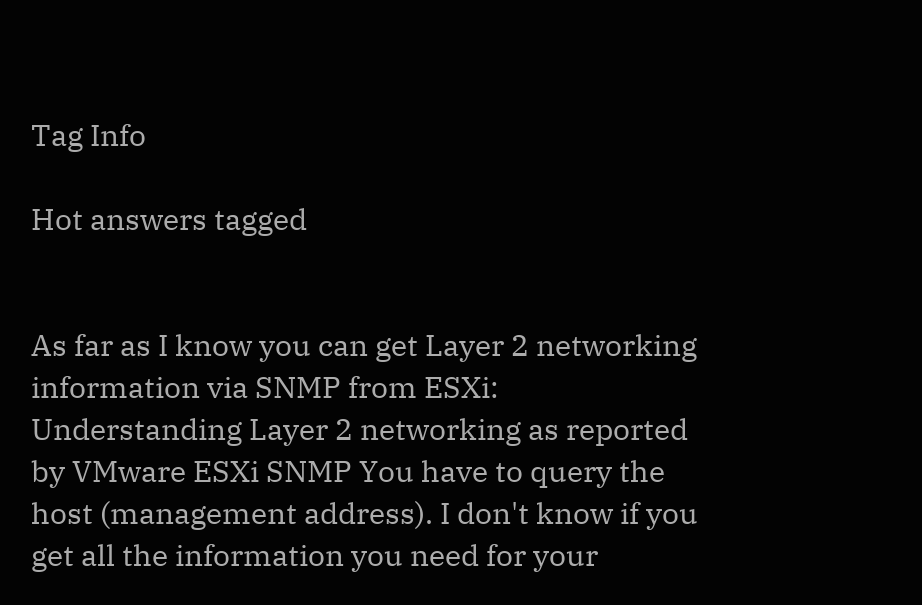Tag Info

Hot answers tagged


As far as I know you can get Layer 2 networking information via SNMP from ESXi: Understanding Layer 2 networking as reported by VMware ESXi SNMP You have to query the host (management address). I don't know if you get all the information you need for your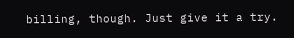billing, though. Just give it a try.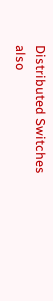Distributed Switches also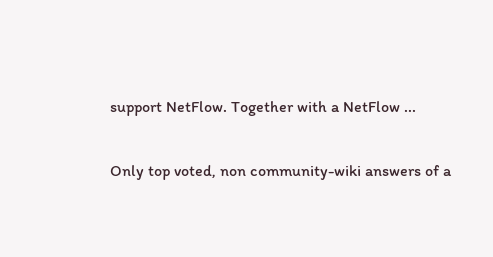support NetFlow. Together with a NetFlow ...

Only top voted, non community-wiki answers of a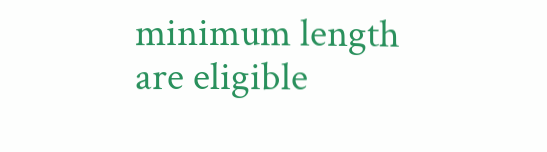minimum length are eligible